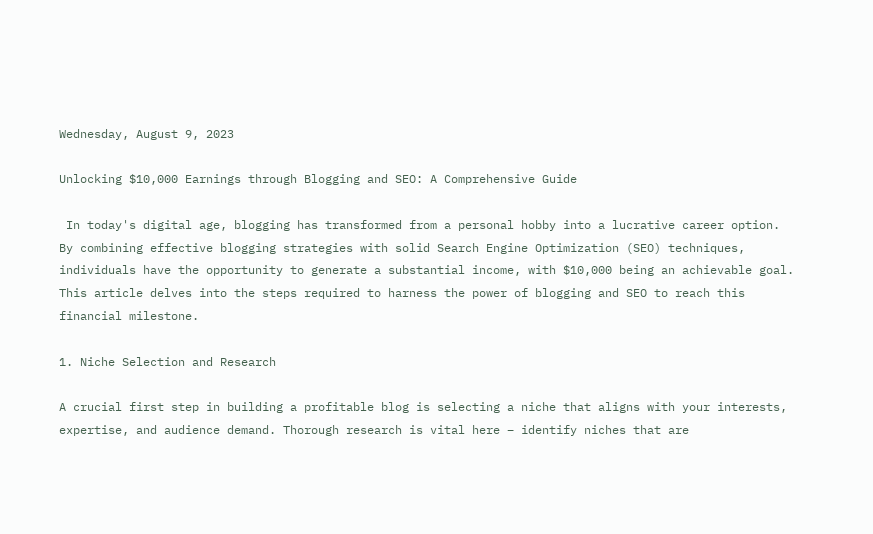Wednesday, August 9, 2023

Unlocking $10,000 Earnings through Blogging and SEO: A Comprehensive Guide

 In today's digital age, blogging has transformed from a personal hobby into a lucrative career option. By combining effective blogging strategies with solid Search Engine Optimization (SEO) techniques, individuals have the opportunity to generate a substantial income, with $10,000 being an achievable goal. This article delves into the steps required to harness the power of blogging and SEO to reach this financial milestone.

1. Niche Selection and Research

A crucial first step in building a profitable blog is selecting a niche that aligns with your interests, expertise, and audience demand. Thorough research is vital here – identify niches that are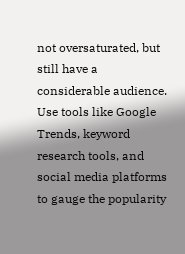not oversaturated, but still have a considerable audience. Use tools like Google Trends, keyword research tools, and social media platforms to gauge the popularity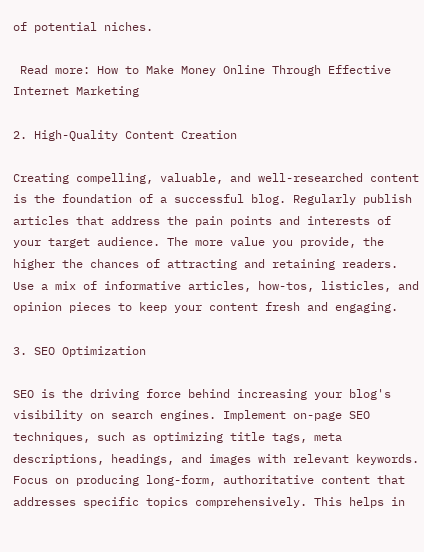of potential niches.

 Read more: How to Make Money Online Through Effective Internet Marketing

2. High-Quality Content Creation

Creating compelling, valuable, and well-researched content is the foundation of a successful blog. Regularly publish articles that address the pain points and interests of your target audience. The more value you provide, the higher the chances of attracting and retaining readers. Use a mix of informative articles, how-tos, listicles, and opinion pieces to keep your content fresh and engaging.

3. SEO Optimization

SEO is the driving force behind increasing your blog's visibility on search engines. Implement on-page SEO techniques, such as optimizing title tags, meta descriptions, headings, and images with relevant keywords. Focus on producing long-form, authoritative content that addresses specific topics comprehensively. This helps in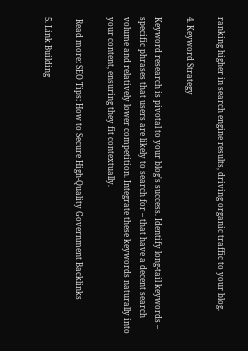ranking higher in search engine results, driving organic traffic to your blog.

4. Keyword Strategy

Keyword research is pivotal to your blog's success. Identify long-tail keywords – specific phrases that users are likely to search for – that have a decent search volume and relatively lower competition. Integrate these keywords naturally into your content, ensuring they fit contextually.

 Read more: SEO Tips: How to Secure High-Quality Government Backlinks

5. Link Building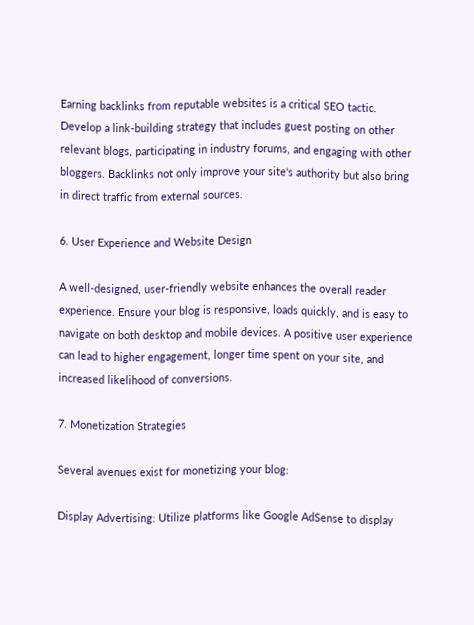Earning backlinks from reputable websites is a critical SEO tactic. Develop a link-building strategy that includes guest posting on other relevant blogs, participating in industry forums, and engaging with other bloggers. Backlinks not only improve your site's authority but also bring in direct traffic from external sources.

6. User Experience and Website Design

A well-designed, user-friendly website enhances the overall reader experience. Ensure your blog is responsive, loads quickly, and is easy to navigate on both desktop and mobile devices. A positive user experience can lead to higher engagement, longer time spent on your site, and increased likelihood of conversions.

7. Monetization Strategies

Several avenues exist for monetizing your blog:

Display Advertising: Utilize platforms like Google AdSense to display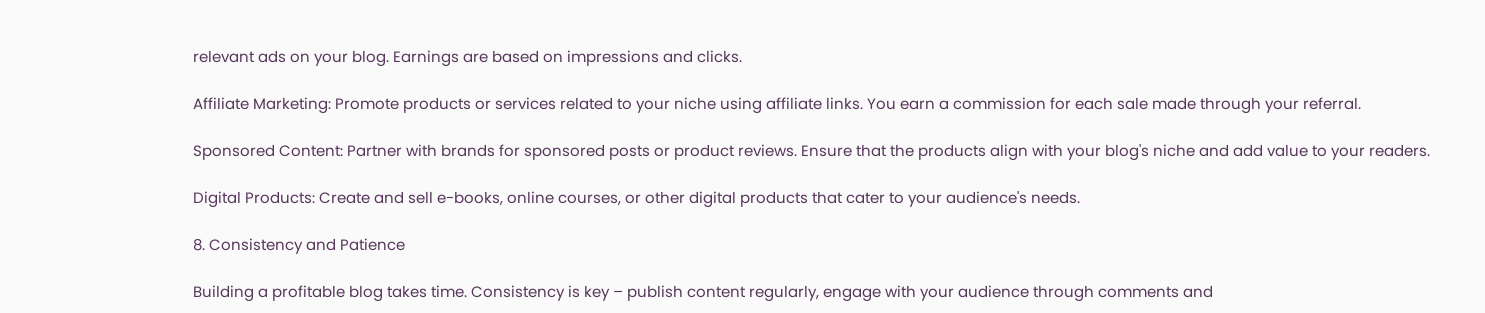relevant ads on your blog. Earnings are based on impressions and clicks.

Affiliate Marketing: Promote products or services related to your niche using affiliate links. You earn a commission for each sale made through your referral.

Sponsored Content: Partner with brands for sponsored posts or product reviews. Ensure that the products align with your blog's niche and add value to your readers.

Digital Products: Create and sell e-books, online courses, or other digital products that cater to your audience's needs.

8. Consistency and Patience

Building a profitable blog takes time. Consistency is key – publish content regularly, engage with your audience through comments and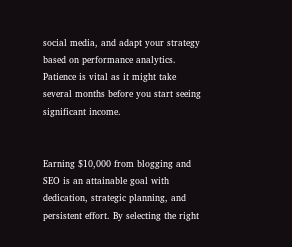social media, and adapt your strategy based on performance analytics. Patience is vital as it might take several months before you start seeing significant income.


Earning $10,000 from blogging and SEO is an attainable goal with dedication, strategic planning, and persistent effort. By selecting the right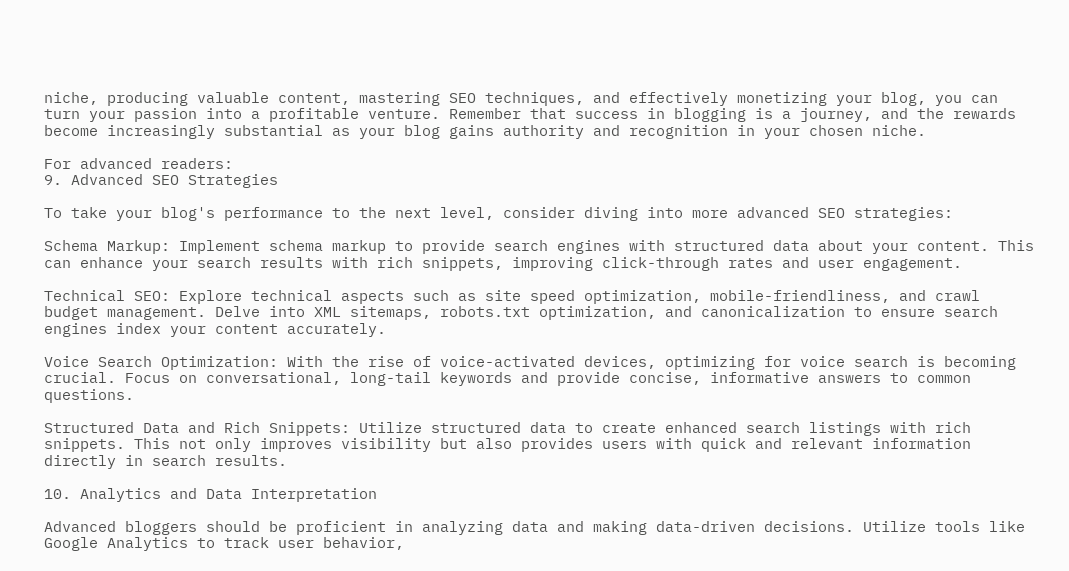niche, producing valuable content, mastering SEO techniques, and effectively monetizing your blog, you can turn your passion into a profitable venture. Remember that success in blogging is a journey, and the rewards become increasingly substantial as your blog gains authority and recognition in your chosen niche.

For advanced readers:
9. Advanced SEO Strategies

To take your blog's performance to the next level, consider diving into more advanced SEO strategies:

Schema Markup: Implement schema markup to provide search engines with structured data about your content. This can enhance your search results with rich snippets, improving click-through rates and user engagement.

Technical SEO: Explore technical aspects such as site speed optimization, mobile-friendliness, and crawl budget management. Delve into XML sitemaps, robots.txt optimization, and canonicalization to ensure search engines index your content accurately.

Voice Search Optimization: With the rise of voice-activated devices, optimizing for voice search is becoming crucial. Focus on conversational, long-tail keywords and provide concise, informative answers to common questions.

Structured Data and Rich Snippets: Utilize structured data to create enhanced search listings with rich snippets. This not only improves visibility but also provides users with quick and relevant information directly in search results.

10. Analytics and Data Interpretation

Advanced bloggers should be proficient in analyzing data and making data-driven decisions. Utilize tools like Google Analytics to track user behavior,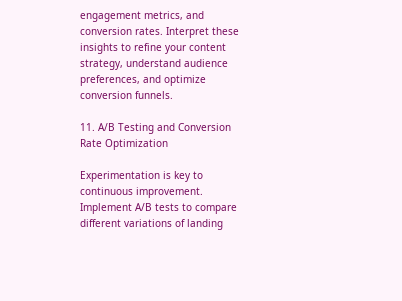engagement metrics, and conversion rates. Interpret these insights to refine your content strategy, understand audience preferences, and optimize conversion funnels.

11. A/B Testing and Conversion Rate Optimization

Experimentation is key to continuous improvement. Implement A/B tests to compare different variations of landing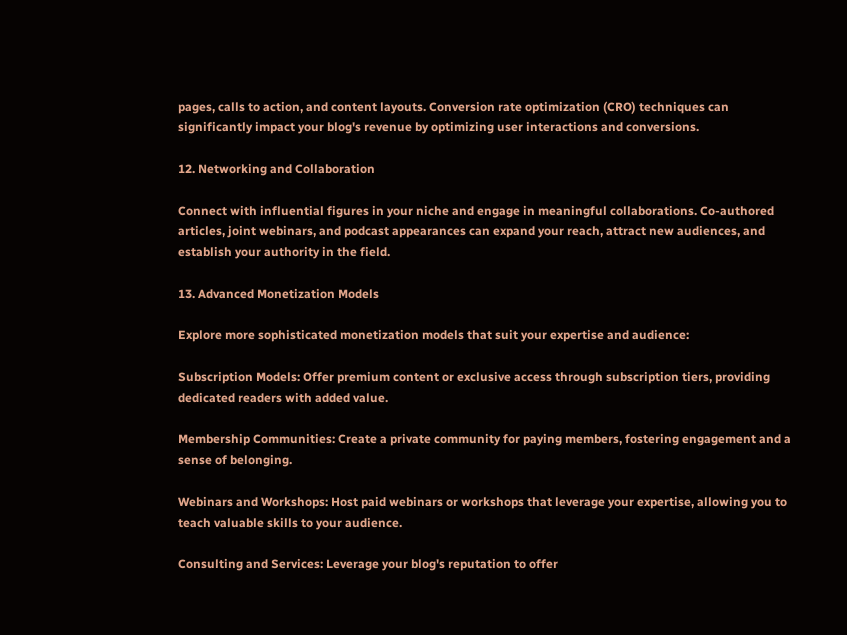pages, calls to action, and content layouts. Conversion rate optimization (CRO) techniques can significantly impact your blog's revenue by optimizing user interactions and conversions.

12. Networking and Collaboration

Connect with influential figures in your niche and engage in meaningful collaborations. Co-authored articles, joint webinars, and podcast appearances can expand your reach, attract new audiences, and establish your authority in the field.

13. Advanced Monetization Models

Explore more sophisticated monetization models that suit your expertise and audience:

Subscription Models: Offer premium content or exclusive access through subscription tiers, providing dedicated readers with added value.

Membership Communities: Create a private community for paying members, fostering engagement and a sense of belonging.

Webinars and Workshops: Host paid webinars or workshops that leverage your expertise, allowing you to teach valuable skills to your audience.

Consulting and Services: Leverage your blog's reputation to offer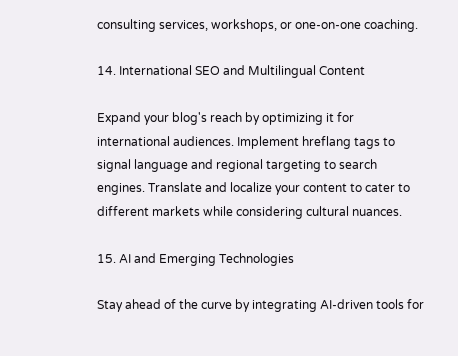consulting services, workshops, or one-on-one coaching.

14. International SEO and Multilingual Content

Expand your blog's reach by optimizing it for international audiences. Implement hreflang tags to signal language and regional targeting to search engines. Translate and localize your content to cater to different markets while considering cultural nuances.

15. AI and Emerging Technologies

Stay ahead of the curve by integrating AI-driven tools for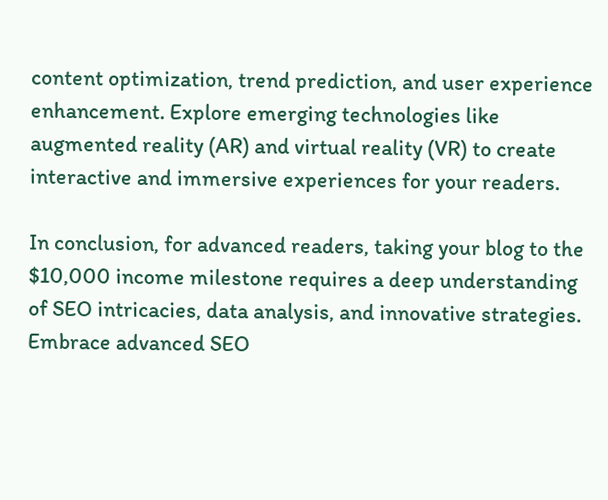content optimization, trend prediction, and user experience enhancement. Explore emerging technologies like augmented reality (AR) and virtual reality (VR) to create interactive and immersive experiences for your readers.

In conclusion, for advanced readers, taking your blog to the $10,000 income milestone requires a deep understanding of SEO intricacies, data analysis, and innovative strategies. Embrace advanced SEO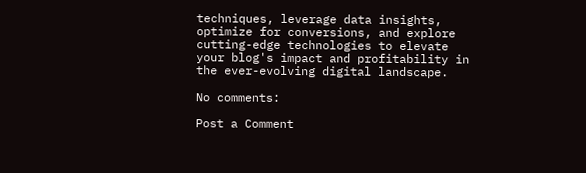techniques, leverage data insights, optimize for conversions, and explore cutting-edge technologies to elevate your blog's impact and profitability in the ever-evolving digital landscape.

No comments:

Post a Comment